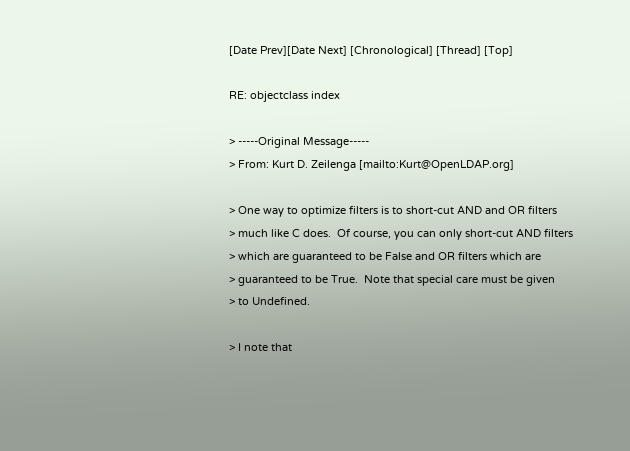[Date Prev][Date Next] [Chronological] [Thread] [Top]

RE: objectclass index

> -----Original Message-----
> From: Kurt D. Zeilenga [mailto:Kurt@OpenLDAP.org]

> One way to optimize filters is to short-cut AND and OR filters
> much like C does.  Of course, you can only short-cut AND filters
> which are guaranteed to be False and OR filters which are
> guaranteed to be True.  Note that special care must be given
> to Undefined.

> I note that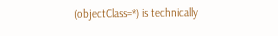(objectClass=*) is technically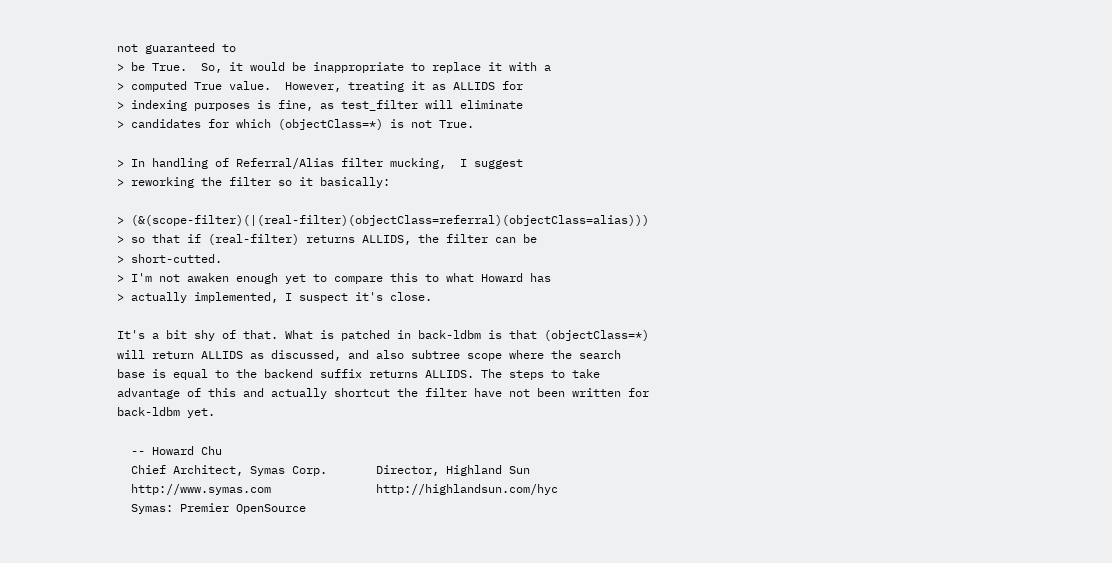not guaranteed to
> be True.  So, it would be inappropriate to replace it with a
> computed True value.  However, treating it as ALLIDS for
> indexing purposes is fine, as test_filter will eliminate
> candidates for which (objectClass=*) is not True.

> In handling of Referral/Alias filter mucking,  I suggest
> reworking the filter so it basically:

> (&(scope-filter)(|(real-filter)(objectClass=referral)(objectClass=alias)))
> so that if (real-filter) returns ALLIDS, the filter can be
> short-cutted.
> I'm not awaken enough yet to compare this to what Howard has
> actually implemented, I suspect it's close.

It's a bit shy of that. What is patched in back-ldbm is that (objectClass=*)
will return ALLIDS as discussed, and also subtree scope where the search
base is equal to the backend suffix returns ALLIDS. The steps to take
advantage of this and actually shortcut the filter have not been written for
back-ldbm yet.

  -- Howard Chu
  Chief Architect, Symas Corp.       Director, Highland Sun
  http://www.symas.com               http://highlandsun.com/hyc
  Symas: Premier OpenSource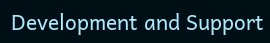Development and Support